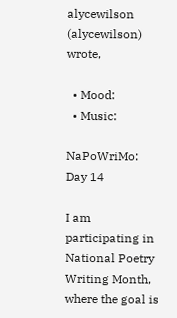alycewilson (alycewilson) wrote,

  • Mood:
  • Music:

NaPoWriMo: Day 14

I am participating in National Poetry Writing Month, where the goal is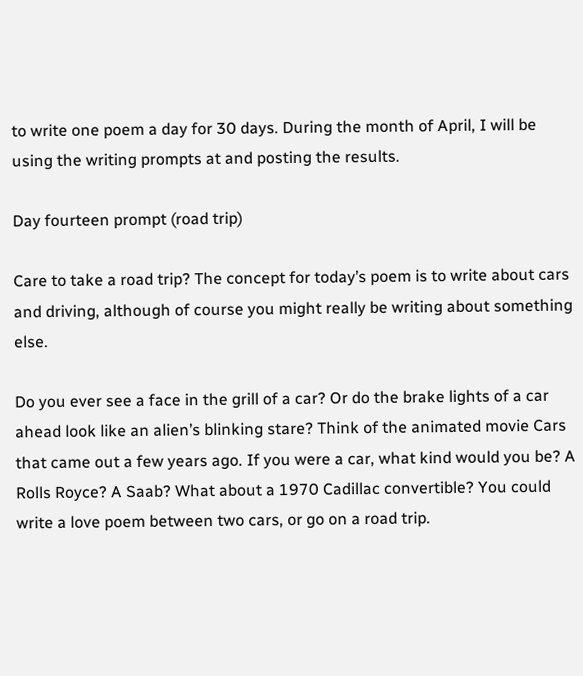to write one poem a day for 30 days. During the month of April, I will be using the writing prompts at and posting the results.

Day fourteen prompt (road trip)

Care to take a road trip? The concept for today’s poem is to write about cars and driving, although of course you might really be writing about something else.

Do you ever see a face in the grill of a car? Or do the brake lights of a car ahead look like an alien’s blinking stare? Think of the animated movie Cars that came out a few years ago. If you were a car, what kind would you be? A Rolls Royce? A Saab? What about a 1970 Cadillac convertible? You could write a love poem between two cars, or go on a road trip.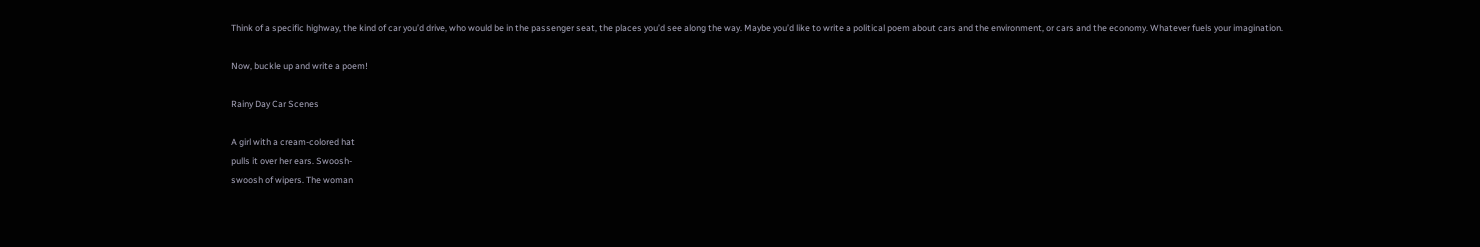Think of a specific highway, the kind of car you’d drive, who would be in the passenger seat, the places you’d see along the way. Maybe you’d like to write a political poem about cars and the environment, or cars and the economy. Whatever fuels your imagination.

Now, buckle up and write a poem!

Rainy Day Car Scenes

A girl with a cream-colored hat
pulls it over her ears. Swoosh-
swoosh of wipers. The woman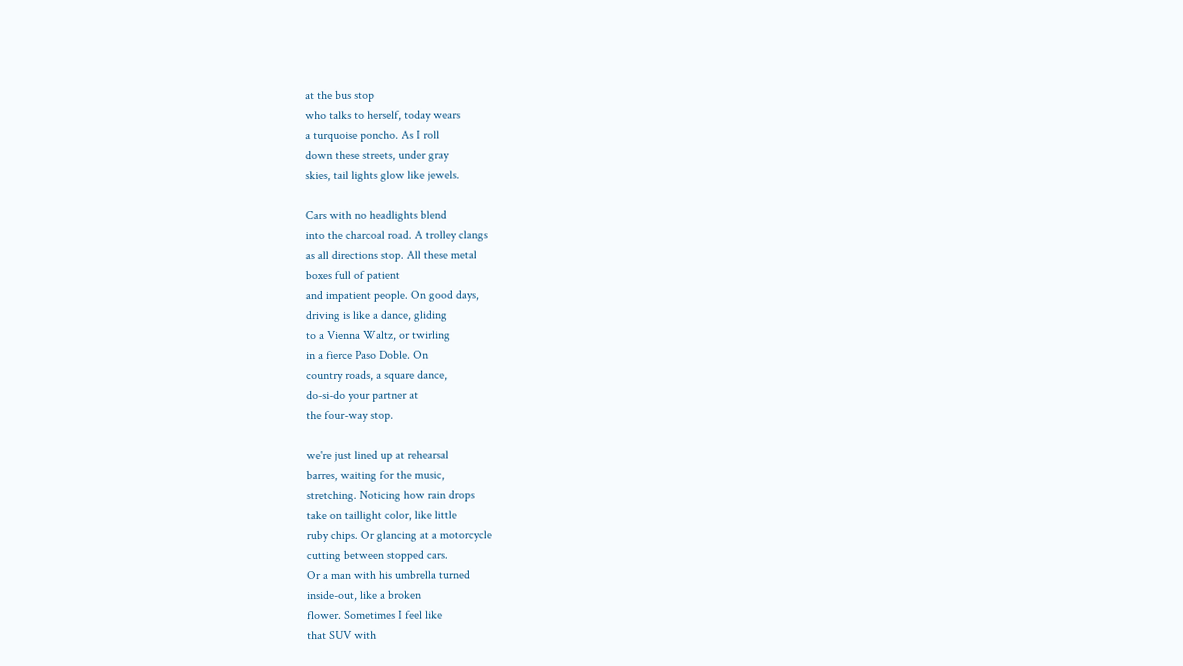at the bus stop
who talks to herself, today wears
a turquoise poncho. As I roll
down these streets, under gray
skies, tail lights glow like jewels.

Cars with no headlights blend
into the charcoal road. A trolley clangs
as all directions stop. All these metal
boxes full of patient
and impatient people. On good days,
driving is like a dance, gliding
to a Vienna Waltz, or twirling
in a fierce Paso Doble. On
country roads, a square dance,
do-si-do your partner at
the four-way stop.

we're just lined up at rehearsal
barres, waiting for the music,
stretching. Noticing how rain drops
take on taillight color, like little
ruby chips. Or glancing at a motorcycle
cutting between stopped cars.
Or a man with his umbrella turned
inside-out, like a broken
flower. Sometimes I feel like
that SUV with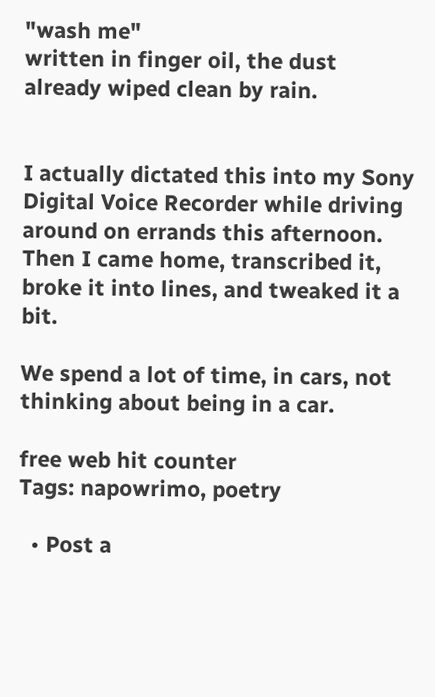"wash me"
written in finger oil, the dust
already wiped clean by rain.


I actually dictated this into my Sony Digital Voice Recorder while driving around on errands this afternoon. Then I came home, transcribed it, broke it into lines, and tweaked it a bit.

We spend a lot of time, in cars, not thinking about being in a car.

free web hit counter
Tags: napowrimo, poetry

  • Post a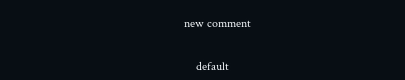new comment


    default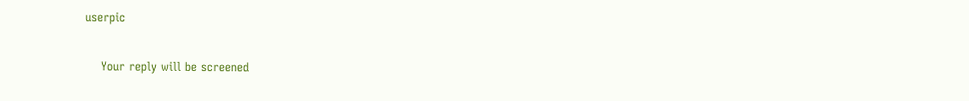userpic

    Your reply will be screened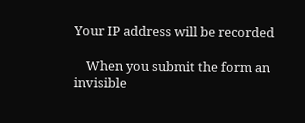Your IP address will be recorded

    When you submit the form an invisible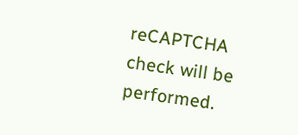reCAPTCHA check will be performed.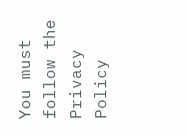You must follow the Privacy Policy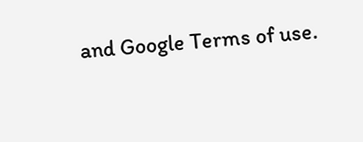and Google Terms of use.